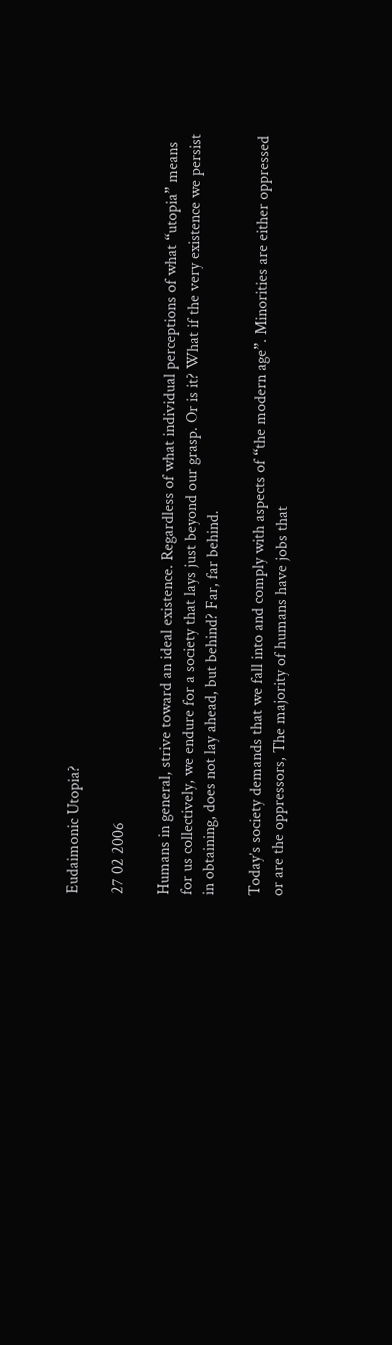Eudaimonic Utopia?

27 02 2006

Humans in general, strive toward an ideal existence. Regardless of what individual perceptions of what “utopia” means for us collectively, we endure for a society that lays just beyond our grasp. Or is it? What if the very existence we persist in obtaining, does not lay ahead, but behind? Far, far behind.

Today’s society demands that we fall into and comply with aspects of “the modern age”. Minorities are either oppressed or are the oppressors, The majority of humans have jobs that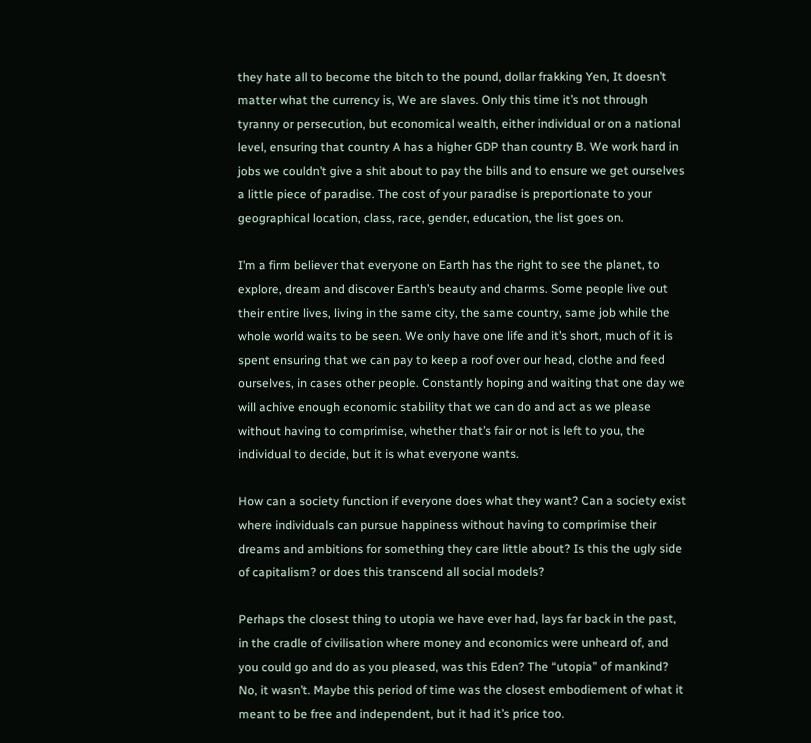they hate all to become the bitch to the pound, dollar frakking Yen, It doesn’t matter what the currency is, We are slaves. Only this time it’s not through tyranny or persecution, but economical wealth, either individual or on a national level, ensuring that country A has a higher GDP than country B. We work hard in jobs we couldn’t give a shit about to pay the bills and to ensure we get ourselves a little piece of paradise. The cost of your paradise is preportionate to your geographical location, class, race, gender, education, the list goes on.

I’m a firm believer that everyone on Earth has the right to see the planet, to explore, dream and discover Earth’s beauty and charms. Some people live out their entire lives, living in the same city, the same country, same job while the whole world waits to be seen. We only have one life and it’s short, much of it is spent ensuring that we can pay to keep a roof over our head, clothe and feed ourselves, in cases other people. Constantly hoping and waiting that one day we will achive enough economic stability that we can do and act as we please without having to comprimise, whether that’s fair or not is left to you, the individual to decide, but it is what everyone wants.

How can a society function if everyone does what they want? Can a society exist where individuals can pursue happiness without having to comprimise their dreams and ambitions for something they care little about? Is this the ugly side of capitalism? or does this transcend all social models?

Perhaps the closest thing to utopia we have ever had, lays far back in the past, in the cradle of civilisation where money and economics were unheard of, and you could go and do as you pleased, was this Eden? The “utopia” of mankind? No, it wasn’t. Maybe this period of time was the closest embodiement of what it meant to be free and independent, but it had it’s price too.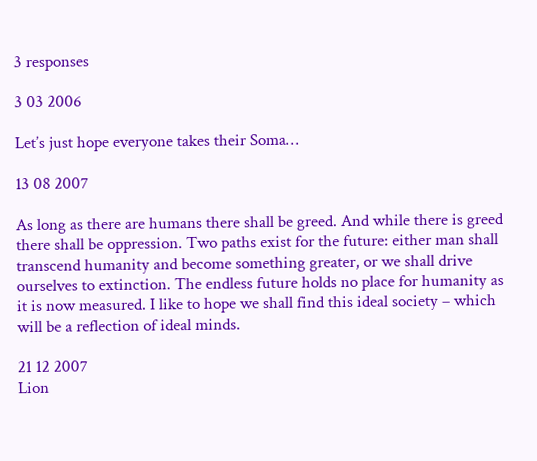3 responses

3 03 2006

Let’s just hope everyone takes their Soma…

13 08 2007

As long as there are humans there shall be greed. And while there is greed there shall be oppression. Two paths exist for the future: either man shall transcend humanity and become something greater, or we shall drive ourselves to extinction. The endless future holds no place for humanity as it is now measured. I like to hope we shall find this ideal society – which will be a reflection of ideal minds.

21 12 2007
Lion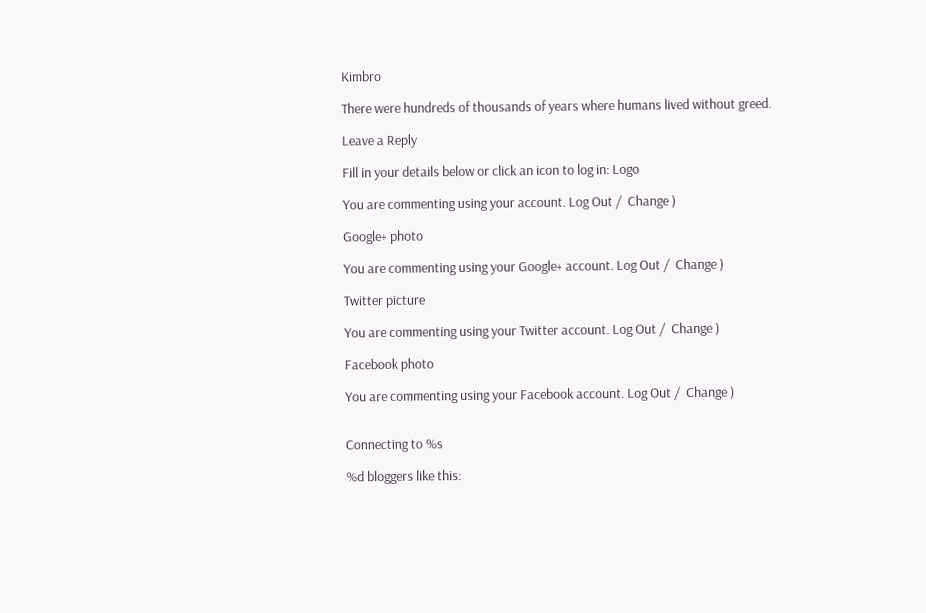Kimbro

There were hundreds of thousands of years where humans lived without greed.

Leave a Reply

Fill in your details below or click an icon to log in: Logo

You are commenting using your account. Log Out /  Change )

Google+ photo

You are commenting using your Google+ account. Log Out /  Change )

Twitter picture

You are commenting using your Twitter account. Log Out /  Change )

Facebook photo

You are commenting using your Facebook account. Log Out /  Change )


Connecting to %s

%d bloggers like this: